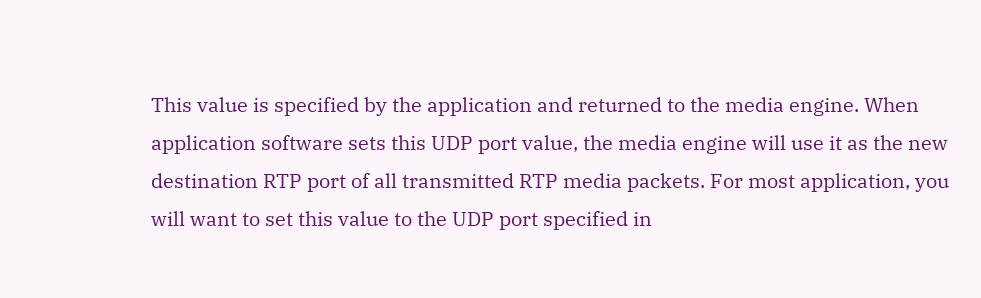This value is specified by the application and returned to the media engine. When application software sets this UDP port value, the media engine will use it as the new destination RTP port of all transmitted RTP media packets. For most application, you will want to set this value to the UDP port specified in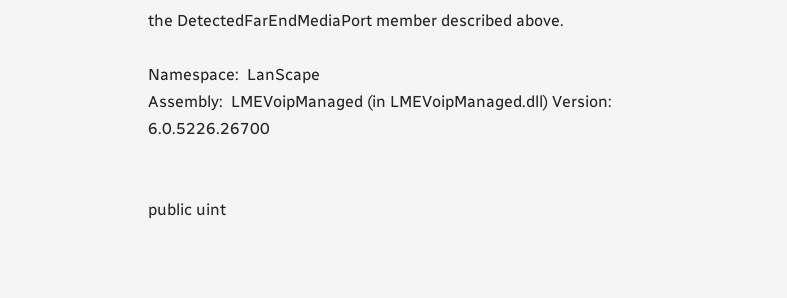the DetectedFarEndMediaPort member described above.

Namespace:  LanScape
Assembly:  LMEVoipManaged (in LMEVoipManaged.dll) Version: 6.0.5226.26700


public uint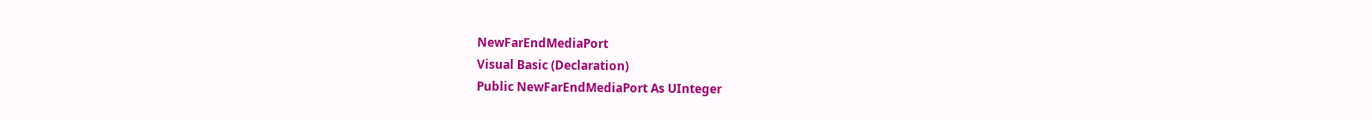NewFarEndMediaPort
Visual Basic (Declaration)
Public NewFarEndMediaPort As UInteger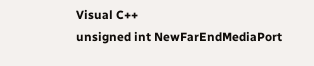Visual C++
unsigned int NewFarEndMediaPort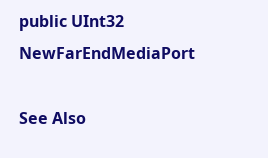public UInt32 NewFarEndMediaPort

See Also